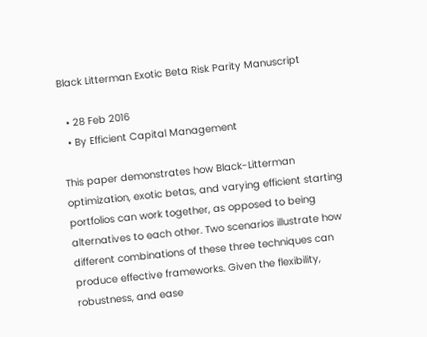Black Litterman Exotic Beta Risk Parity Manuscript

  • 28 Feb 2016
  • By Efficient Capital Management

This paper demonstrates how Black-Litterman optimization, exotic betas, and varying efficient starting portfolios can work together, as opposed to being alternatives to each other. Two scenarios illustrate how different combinations of these three techniques can produce effective frameworks. Given the flexibility, robustness, and ease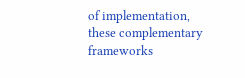of implementation, these complementary frameworks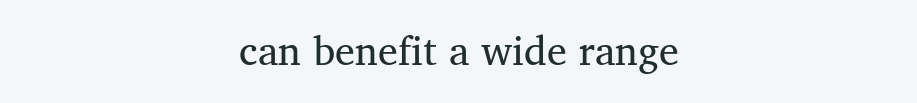can benefit a wide range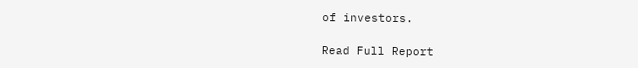of investors.

Read Full Report